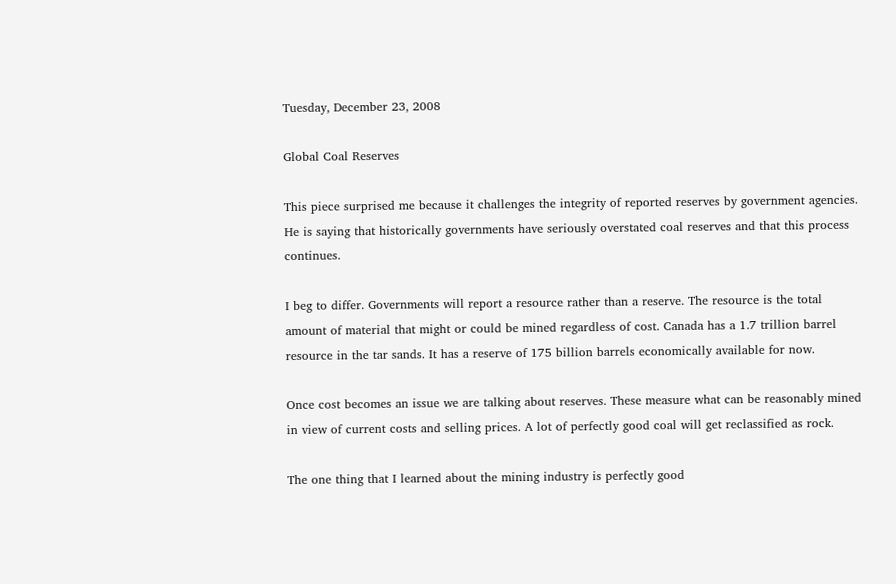Tuesday, December 23, 2008

Global Coal Reserves

This piece surprised me because it challenges the integrity of reported reserves by government agencies. He is saying that historically governments have seriously overstated coal reserves and that this process continues.

I beg to differ. Governments will report a resource rather than a reserve. The resource is the total amount of material that might or could be mined regardless of cost. Canada has a 1.7 trillion barrel resource in the tar sands. It has a reserve of 175 billion barrels economically available for now.

Once cost becomes an issue we are talking about reserves. These measure what can be reasonably mined in view of current costs and selling prices. A lot of perfectly good coal will get reclassified as rock.

The one thing that I learned about the mining industry is perfectly good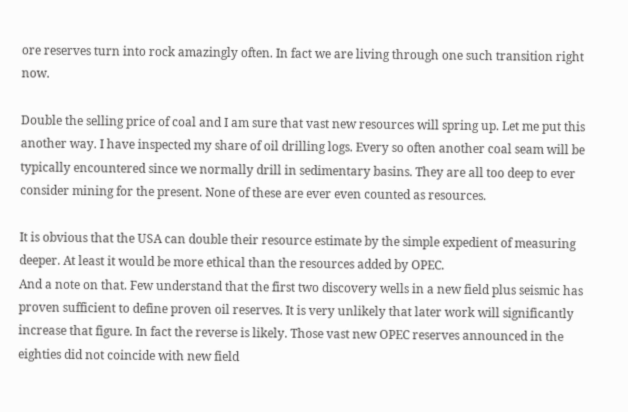ore reserves turn into rock amazingly often. In fact we are living through one such transition right now.

Double the selling price of coal and I am sure that vast new resources will spring up. Let me put this another way. I have inspected my share of oil drilling logs. Every so often another coal seam will be typically encountered since we normally drill in sedimentary basins. They are all too deep to ever consider mining for the present. None of these are ever even counted as resources.

It is obvious that the USA can double their resource estimate by the simple expedient of measuring deeper. At least it would be more ethical than the resources added by OPEC.
And a note on that. Few understand that the first two discovery wells in a new field plus seismic has proven sufficient to define proven oil reserves. It is very unlikely that later work will significantly increase that figure. In fact the reverse is likely. Those vast new OPEC reserves announced in the eighties did not coincide with new field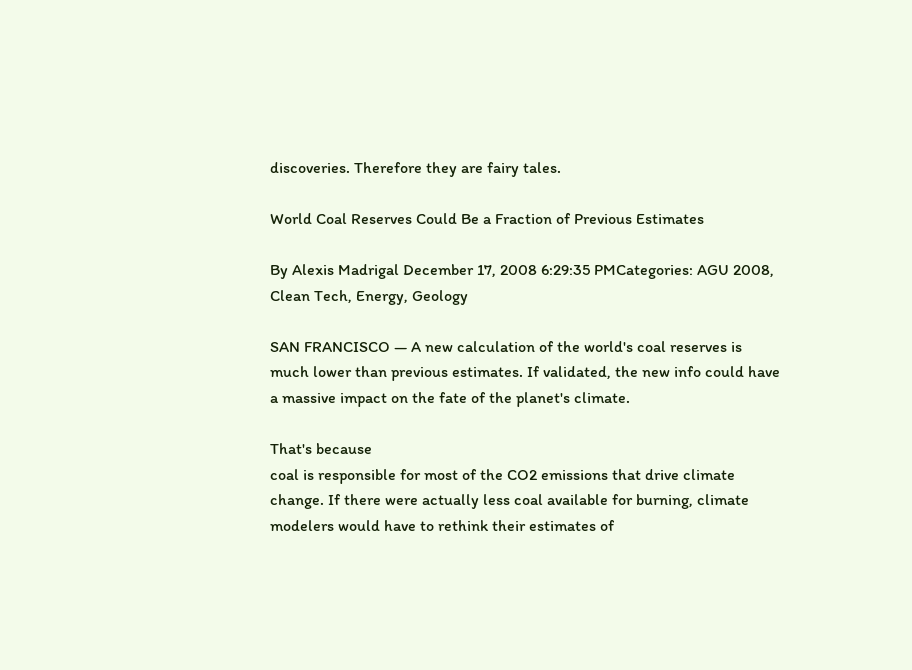discoveries. Therefore they are fairy tales.

World Coal Reserves Could Be a Fraction of Previous Estimates

By Alexis Madrigal December 17, 2008 6:29:35 PMCategories: AGU 2008, Clean Tech, Energy, Geology

SAN FRANCISCO — A new calculation of the world's coal reserves is much lower than previous estimates. If validated, the new info could have a massive impact on the fate of the planet's climate.

That's because
coal is responsible for most of the CO2 emissions that drive climate change. If there were actually less coal available for burning, climate modelers would have to rethink their estimates of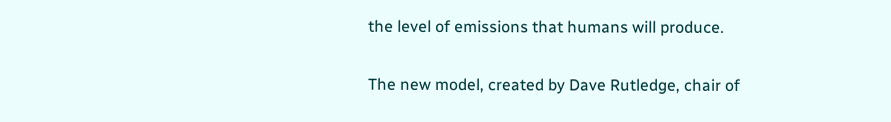the level of emissions that humans will produce.

The new model, created by Dave Rutledge, chair of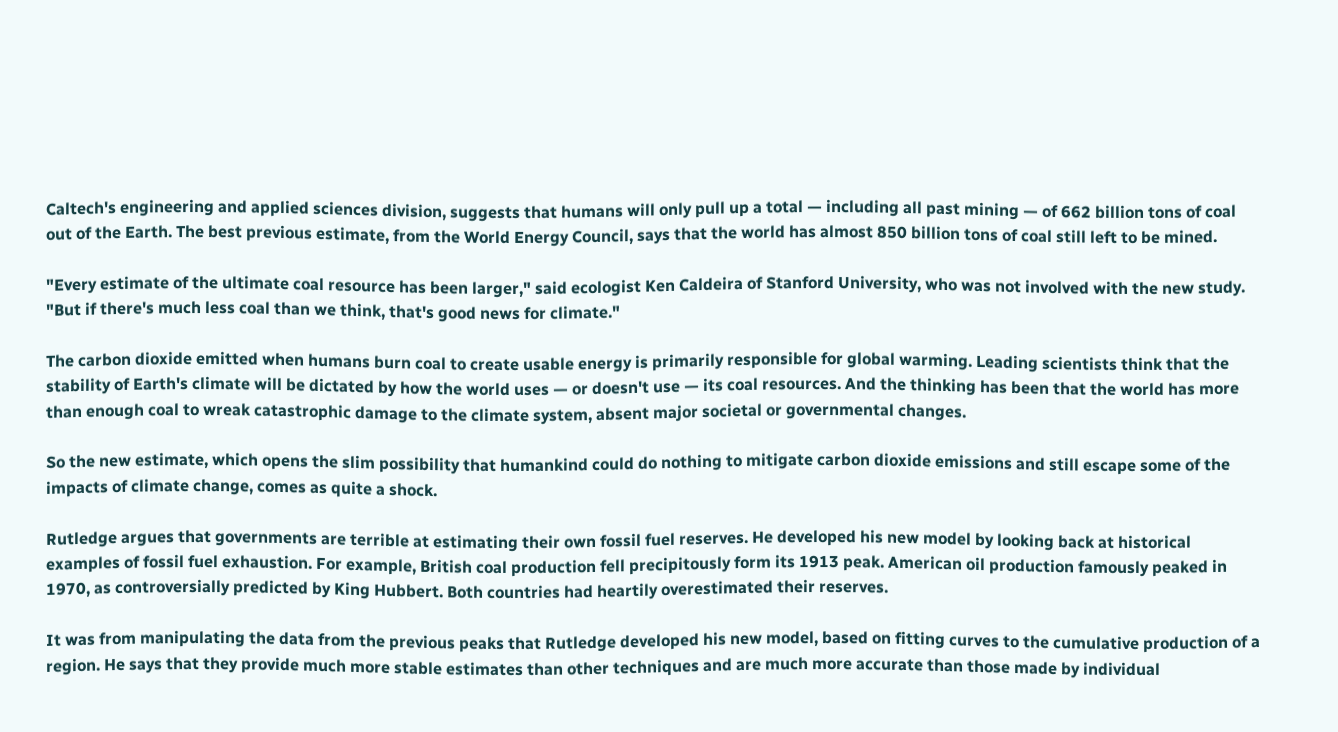Caltech's engineering and applied sciences division, suggests that humans will only pull up a total — including all past mining — of 662 billion tons of coal out of the Earth. The best previous estimate, from the World Energy Council, says that the world has almost 850 billion tons of coal still left to be mined.

"Every estimate of the ultimate coal resource has been larger," said ecologist Ken Caldeira of Stanford University, who was not involved with the new study. "But if there's much less coal than we think, that's good news for climate."

The carbon dioxide emitted when humans burn coal to create usable energy is primarily responsible for global warming. Leading scientists think that the stability of Earth's climate will be dictated by how the world uses — or doesn't use — its coal resources. And the thinking has been that the world has more than enough coal to wreak catastrophic damage to the climate system, absent major societal or governmental changes.

So the new estimate, which opens the slim possibility that humankind could do nothing to mitigate carbon dioxide emissions and still escape some of the impacts of climate change, comes as quite a shock.

Rutledge argues that governments are terrible at estimating their own fossil fuel reserves. He developed his new model by looking back at historical examples of fossil fuel exhaustion. For example, British coal production fell precipitously form its 1913 peak. American oil production famously peaked in 1970, as controversially predicted by King Hubbert. Both countries had heartily overestimated their reserves.

It was from manipulating the data from the previous peaks that Rutledge developed his new model, based on fitting curves to the cumulative production of a region. He says that they provide much more stable estimates than other techniques and are much more accurate than those made by individual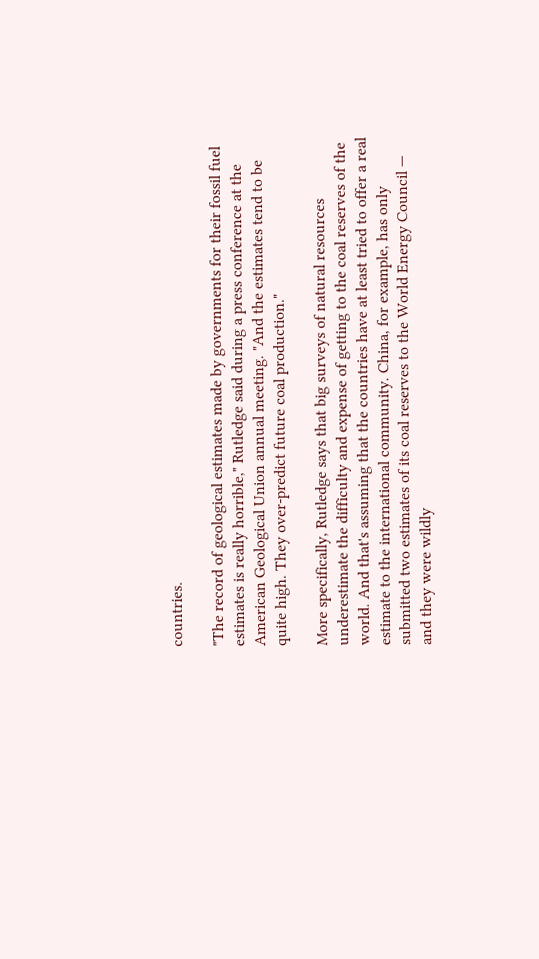countries.

"The record of geological estimates made by governments for their fossil fuel estimates is really horrible," Rutledge said during a press conference at the American Geological Union annual meeting. "And the estimates tend to be quite high. They over-predict future coal production."

More specifically, Rutledge says that big surveys of natural resources underestimate the difficulty and expense of getting to the coal reserves of the world. And that's assuming that the countries have at least tried to offer a real estimate to the international community. China, for example, has only submitted two estimates of its coal reserves to the World Energy Council — and they were wildly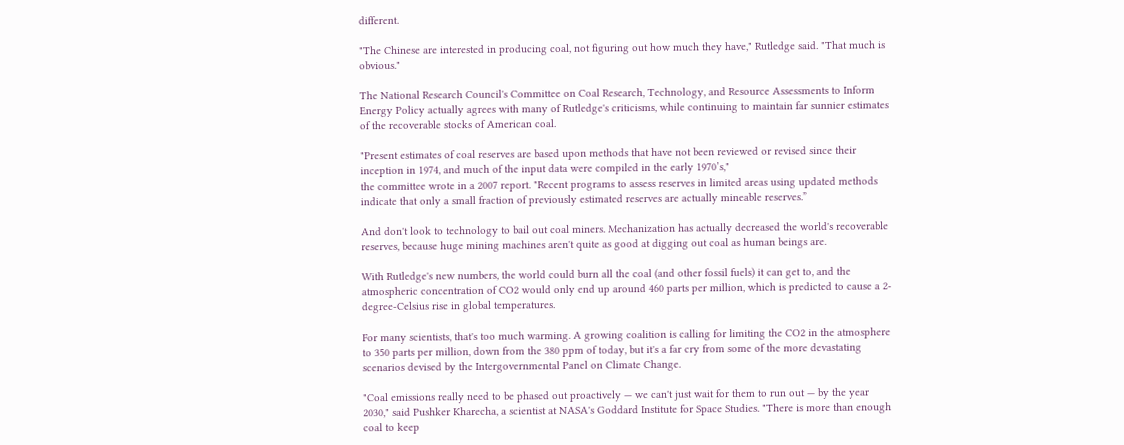different.

"The Chinese are interested in producing coal, not figuring out how much they have," Rutledge said. "That much is obvious."

The National Research Council's Committee on Coal Research, Technology, and Resource Assessments to Inform Energy Policy actually agrees with many of Rutledge's criticisms, while continuing to maintain far sunnier estimates of the recoverable stocks of American coal.

"Present estimates of coal reserves are based upon methods that have not been reviewed or revised since their inception in 1974, and much of the input data were compiled in the early 1970’s,"
the committee wrote in a 2007 report. "Recent programs to assess reserves in limited areas using updated methods indicate that only a small fraction of previously estimated reserves are actually mineable reserves.”

And don't look to technology to bail out coal miners. Mechanization has actually decreased the world's recoverable reserves, because huge mining machines aren't quite as good at digging out coal as human beings are.

With Rutledge's new numbers, the world could burn all the coal (and other fossil fuels) it can get to, and the atmospheric concentration of CO2 would only end up around 460 parts per million, which is predicted to cause a 2-degree-Celsius rise in global temperatures.

For many scientists, that's too much warming. A growing coalition is calling for limiting the CO2 in the atmosphere to 350 parts per million, down from the 380 ppm of today, but it's a far cry from some of the more devastating scenarios devised by the Intergovernmental Panel on Climate Change.

"Coal emissions really need to be phased out proactively — we can't just wait for them to run out — by the year 2030," said Pushker Kharecha, a scientist at NASA's Goddard Institute for Space Studies. "There is more than enough coal to keep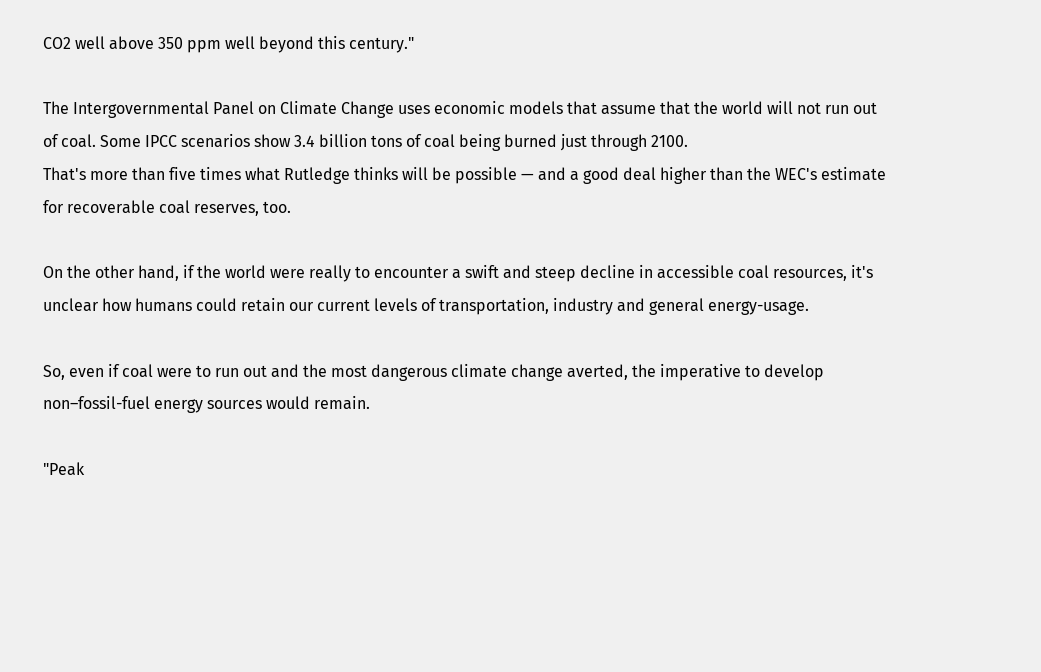CO2 well above 350 ppm well beyond this century."

The Intergovernmental Panel on Climate Change uses economic models that assume that the world will not run out of coal. Some IPCC scenarios show 3.4 billion tons of coal being burned just through 2100.
That's more than five times what Rutledge thinks will be possible — and a good deal higher than the WEC's estimate for recoverable coal reserves, too.

On the other hand, if the world were really to encounter a swift and steep decline in accessible coal resources, it's unclear how humans could retain our current levels of transportation, industry and general energy-usage.

So, even if coal were to run out and the most dangerous climate change averted, the imperative to develop non–fossil-fuel energy sources would remain.

"Peak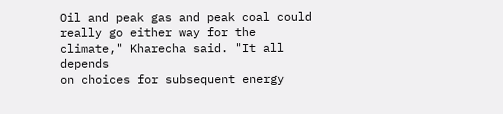Oil and peak gas and peak coal could really go either way for the climate," Kharecha said. "It all depends
on choices for subsequent energy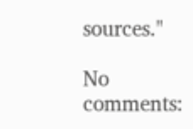sources."

No comments: